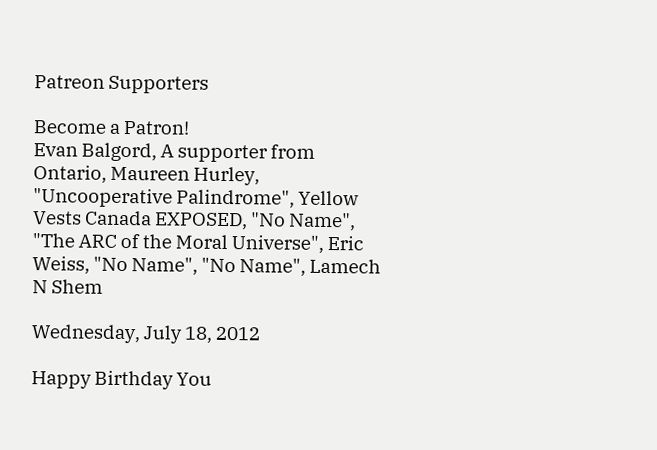Patreon Supporters

Become a Patron!
Evan Balgord, A supporter from Ontario, Maureen Hurley, "Uncooperative Palindrome", Yellow Vests Canada EXPOSED, "No Name", "The ARC of the Moral Universe", Eric Weiss, "No Name", "No Name", Lamech N Shem

Wednesday, July 18, 2012

Happy Birthday You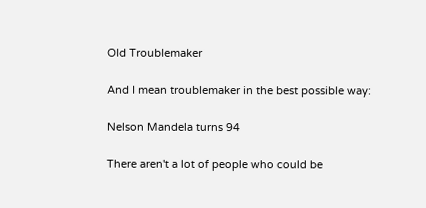Old Troublemaker

And I mean troublemaker in the best possible way:

Nelson Mandela turns 94

There aren't a lot of people who could be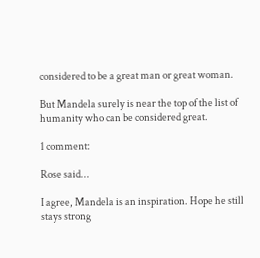considered to be a great man or great woman.

But Mandela surely is near the top of the list of humanity who can be considered great.

1 comment:

Rose said...

I agree, Mandela is an inspiration. Hope he still stays strong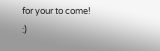for your to come! :)